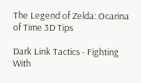The Legend of Zelda: Ocarina of Time 3D Tips

Dark Link Tactics - Fighting With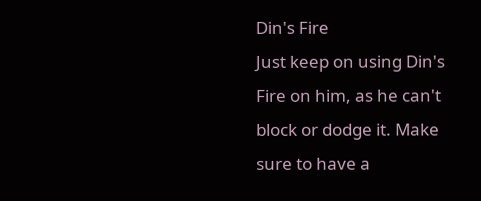Din's Fire
Just keep on using Din's Fire on him, as he can't block or dodge it. Make sure to have a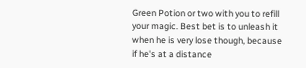Green Potion or two with you to refill your magic. Best bet is to unleash it when he is very lose though, because if he's at a distance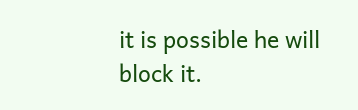it is possible he will block it.